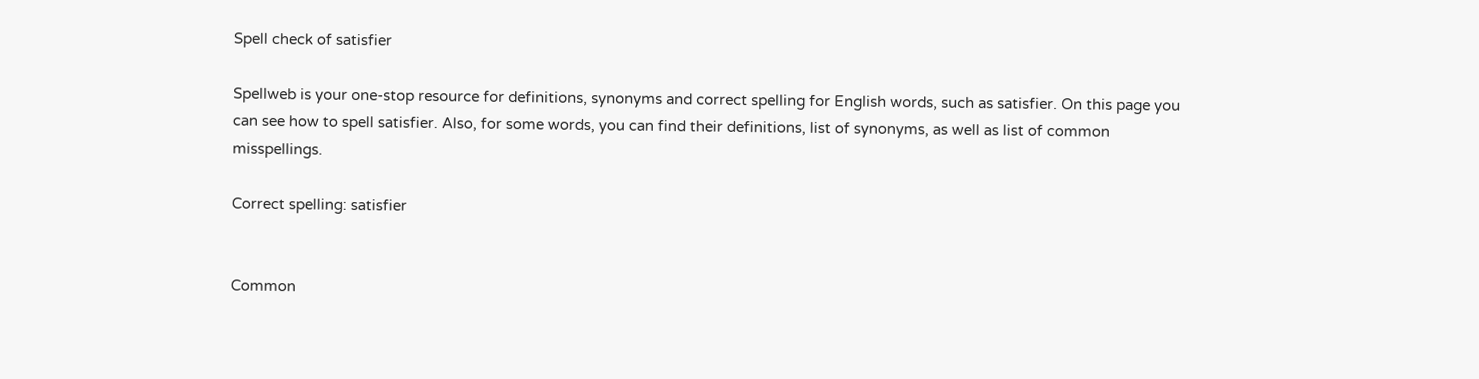Spell check of satisfier

Spellweb is your one-stop resource for definitions, synonyms and correct spelling for English words, such as satisfier. On this page you can see how to spell satisfier. Also, for some words, you can find their definitions, list of synonyms, as well as list of common misspellings.

Correct spelling: satisfier


Common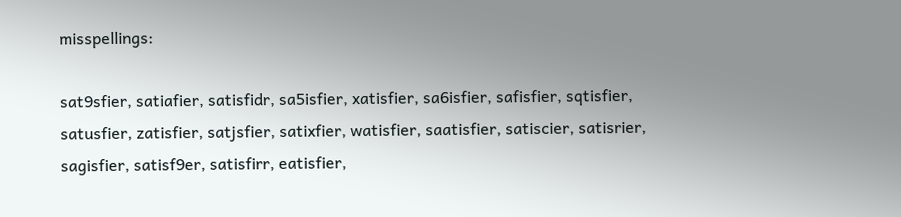misspellings:

sat9sfier, satiafier, satisfidr, sa5isfier, xatisfier, sa6isfier, safisfier, sqtisfier, satusfier, zatisfier, satjsfier, satixfier, watisfier, saatisfier, satiscier, satisrier, sagisfier, satisf9er, satisfirr, eatisfier,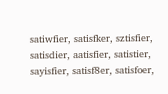satiwfier, satisfker, sztisfier, satisdier, aatisfier, satistier, sayisfier, satisf8er, satisfoer,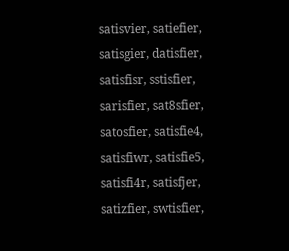satisvier, satiefier, satisgier, datisfier, satisfisr, sstisfier, sarisfier, sat8sfier, satosfier, satisfie4, satisfiwr, satisfie5, satisfi4r, satisfjer, satizfier, swtisfier,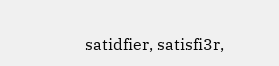satidfier, satisfi3r,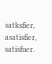satksfier, asatisfier, satisfuer.